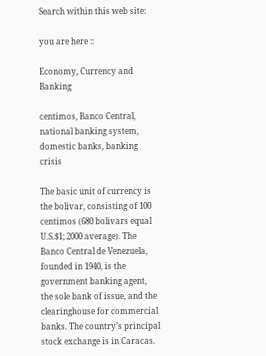Search within this web site:

you are here ::

Economy, Currency and Banking

centimos, Banco Central, national banking system, domestic banks, banking crisis

The basic unit of currency is the bolivar, consisting of 100 centimos (680 bolivars equal U.S.$1; 2000 average). The Banco Central de Venezuela, founded in 1940, is the government banking agent, the sole bank of issue, and the clearinghouse for commercial banks. The country’s principal stock exchange is in Caracas.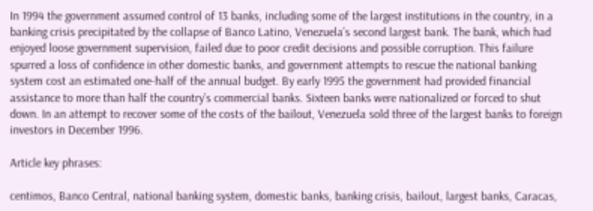In 1994 the government assumed control of 13 banks, including some of the largest institutions in the country, in a banking crisis precipitated by the collapse of Banco Latino, Venezuela’s second largest bank. The bank, which had enjoyed loose government supervision, failed due to poor credit decisions and possible corruption. This failure spurred a loss of confidence in other domestic banks, and government attempts to rescue the national banking system cost an estimated one-half of the annual budget. By early 1995 the government had provided financial assistance to more than half the country’s commercial banks. Sixteen banks were nationalized or forced to shut down. In an attempt to recover some of the costs of the bailout, Venezuela sold three of the largest banks to foreign investors in December 1996.

Article key phrases:

centimos, Banco Central, national banking system, domestic banks, banking crisis, bailout, largest banks, Caracas,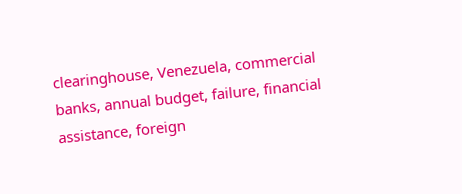clearinghouse, Venezuela, commercial banks, annual budget, failure, financial assistance, foreign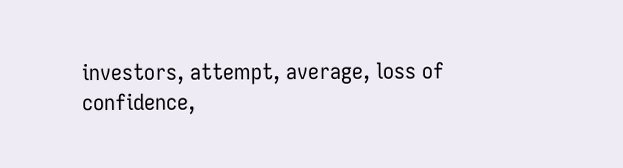investors, attempt, average, loss of confidence,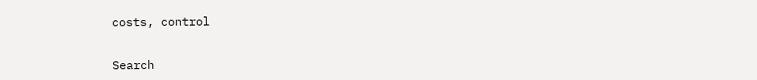costs, control


Search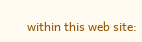within this web site: